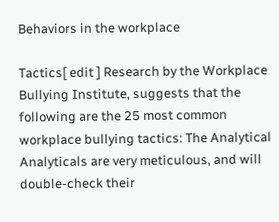Behaviors in the workplace

Tactics[ edit ] Research by the Workplace Bullying Institute, suggests that the following are the 25 most common workplace bullying tactics: The Analytical Analyticals are very meticulous, and will double-check their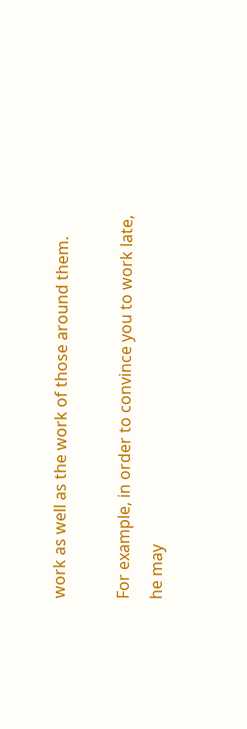work as well as the work of those around them.

For example, in order to convince you to work late, he may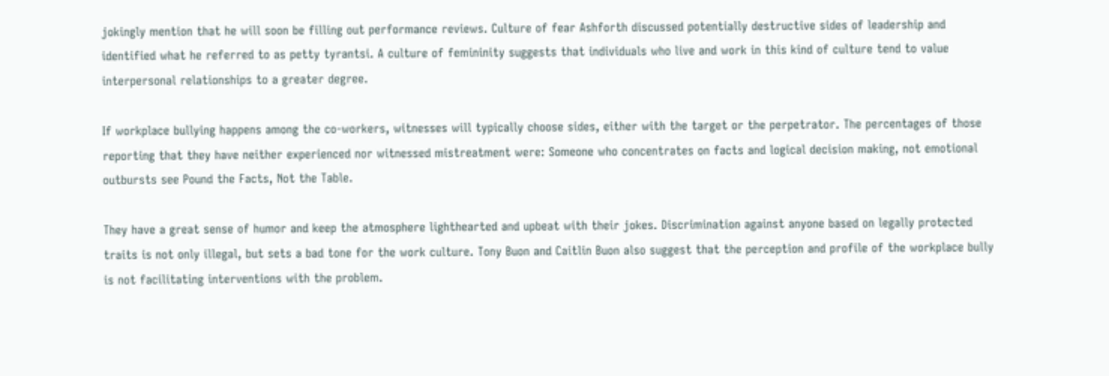jokingly mention that he will soon be filling out performance reviews. Culture of fear Ashforth discussed potentially destructive sides of leadership and identified what he referred to as petty tyrantsi. A culture of femininity suggests that individuals who live and work in this kind of culture tend to value interpersonal relationships to a greater degree.

If workplace bullying happens among the co-workers, witnesses will typically choose sides, either with the target or the perpetrator. The percentages of those reporting that they have neither experienced nor witnessed mistreatment were: Someone who concentrates on facts and logical decision making, not emotional outbursts see Pound the Facts, Not the Table.

They have a great sense of humor and keep the atmosphere lighthearted and upbeat with their jokes. Discrimination against anyone based on legally protected traits is not only illegal, but sets a bad tone for the work culture. Tony Buon and Caitlin Buon also suggest that the perception and profile of the workplace bully is not facilitating interventions with the problem.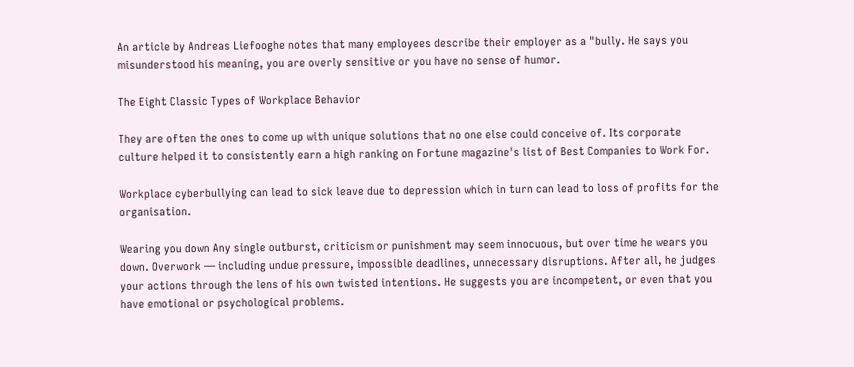An article by Andreas Liefooghe notes that many employees describe their employer as a "bully. He says you misunderstood his meaning, you are overly sensitive or you have no sense of humor.

The Eight Classic Types of Workplace Behavior

They are often the ones to come up with unique solutions that no one else could conceive of. Its corporate culture helped it to consistently earn a high ranking on Fortune magazine's list of Best Companies to Work For.

Workplace cyberbullying can lead to sick leave due to depression which in turn can lead to loss of profits for the organisation.

Wearing you down Any single outburst, criticism or punishment may seem innocuous, but over time he wears you down. Overwork — including undue pressure, impossible deadlines, unnecessary disruptions. After all, he judges your actions through the lens of his own twisted intentions. He suggests you are incompetent, or even that you have emotional or psychological problems.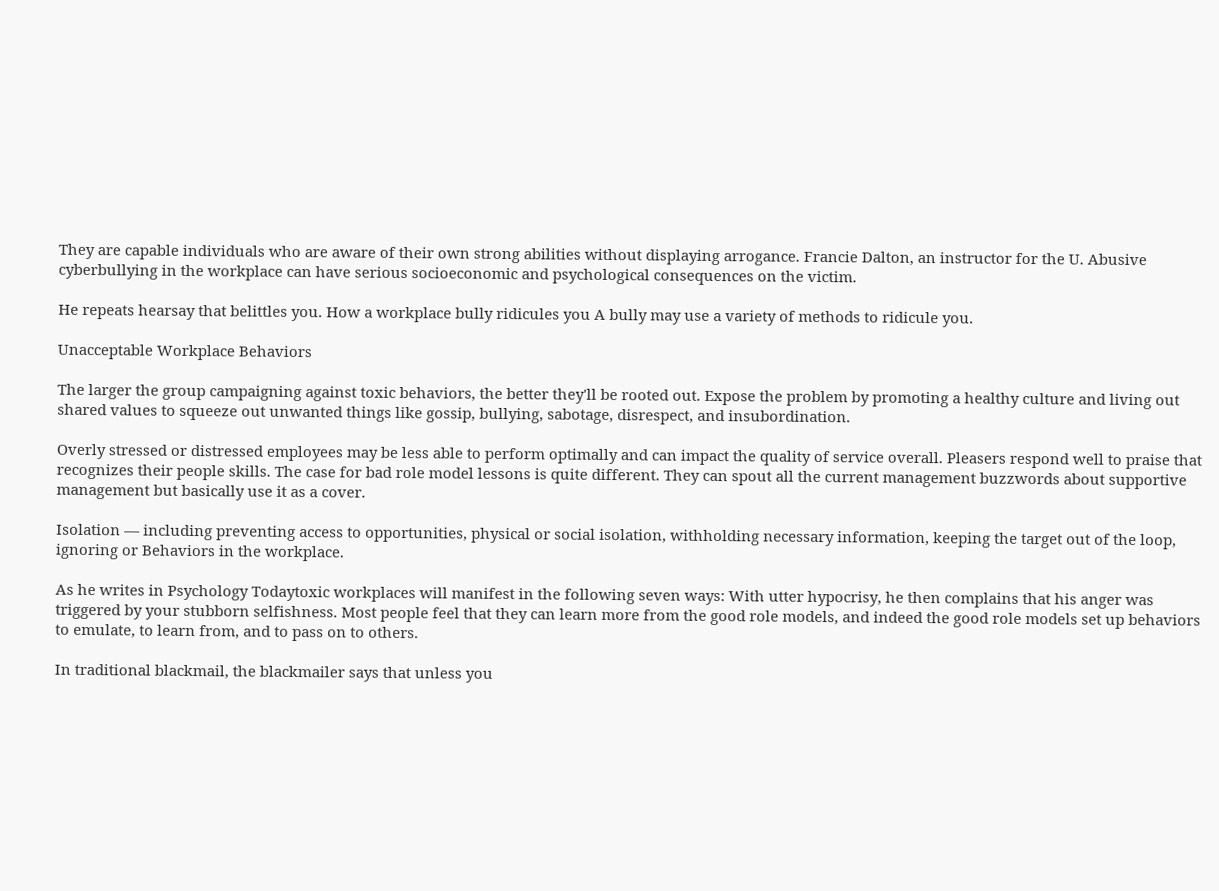They are capable individuals who are aware of their own strong abilities without displaying arrogance. Francie Dalton, an instructor for the U. Abusive cyberbullying in the workplace can have serious socioeconomic and psychological consequences on the victim.

He repeats hearsay that belittles you. How a workplace bully ridicules you A bully may use a variety of methods to ridicule you.

Unacceptable Workplace Behaviors

The larger the group campaigning against toxic behaviors, the better they'll be rooted out. Expose the problem by promoting a healthy culture and living out shared values to squeeze out unwanted things like gossip, bullying, sabotage, disrespect, and insubordination.

Overly stressed or distressed employees may be less able to perform optimally and can impact the quality of service overall. Pleasers respond well to praise that recognizes their people skills. The case for bad role model lessons is quite different. They can spout all the current management buzzwords about supportive management but basically use it as a cover.

Isolation — including preventing access to opportunities, physical or social isolation, withholding necessary information, keeping the target out of the loop, ignoring or Behaviors in the workplace.

As he writes in Psychology Todaytoxic workplaces will manifest in the following seven ways: With utter hypocrisy, he then complains that his anger was triggered by your stubborn selfishness. Most people feel that they can learn more from the good role models, and indeed the good role models set up behaviors to emulate, to learn from, and to pass on to others.

In traditional blackmail, the blackmailer says that unless you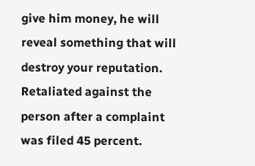give him money, he will reveal something that will destroy your reputation. Retaliated against the person after a complaint was filed 45 percent.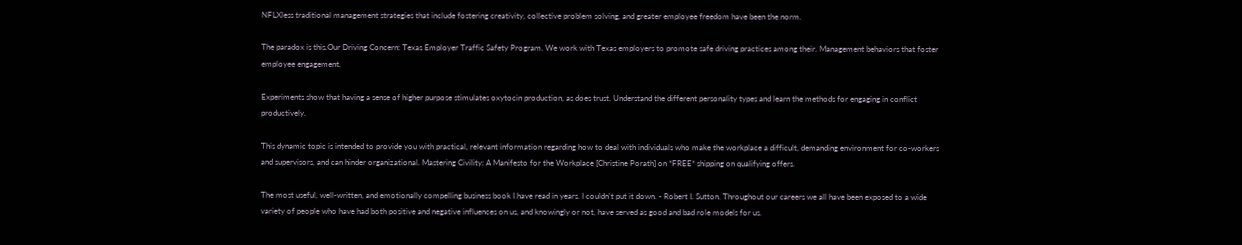NFLXless traditional management strategies that include fostering creativity, collective problem solving, and greater employee freedom have been the norm.

The paradox is this.Our Driving Concern: Texas Employer Traffic Safety Program. We work with Texas employers to promote safe driving practices among their. Management behaviors that foster employee engagement.

Experiments show that having a sense of higher purpose stimulates oxytocin production, as does trust. Understand the different personality types and learn the methods for engaging in conflict productively.

This dynamic topic is intended to provide you with practical, relevant information regarding how to deal with individuals who make the workplace a difficult, demanding environment for co-workers and supervisors, and can hinder organizational. Mastering Civility: A Manifesto for the Workplace [Christine Porath] on *FREE* shipping on qualifying offers.

The most useful, well-written, and emotionally compelling business book I have read in years. I couldn't put it down. - Robert I. Sutton. Throughout our careers we all have been exposed to a wide variety of people who have had both positive and negative influences on us, and knowingly or not, have served as good and bad role models for us.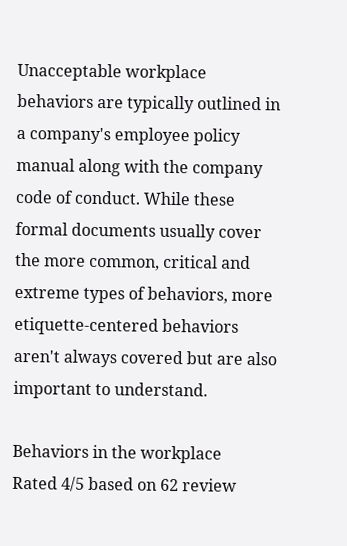Unacceptable workplace behaviors are typically outlined in a company's employee policy manual along with the company code of conduct. While these formal documents usually cover the more common, critical and extreme types of behaviors, more etiquette-centered behaviors aren't always covered but are also important to understand.

Behaviors in the workplace
Rated 4/5 based on 62 review